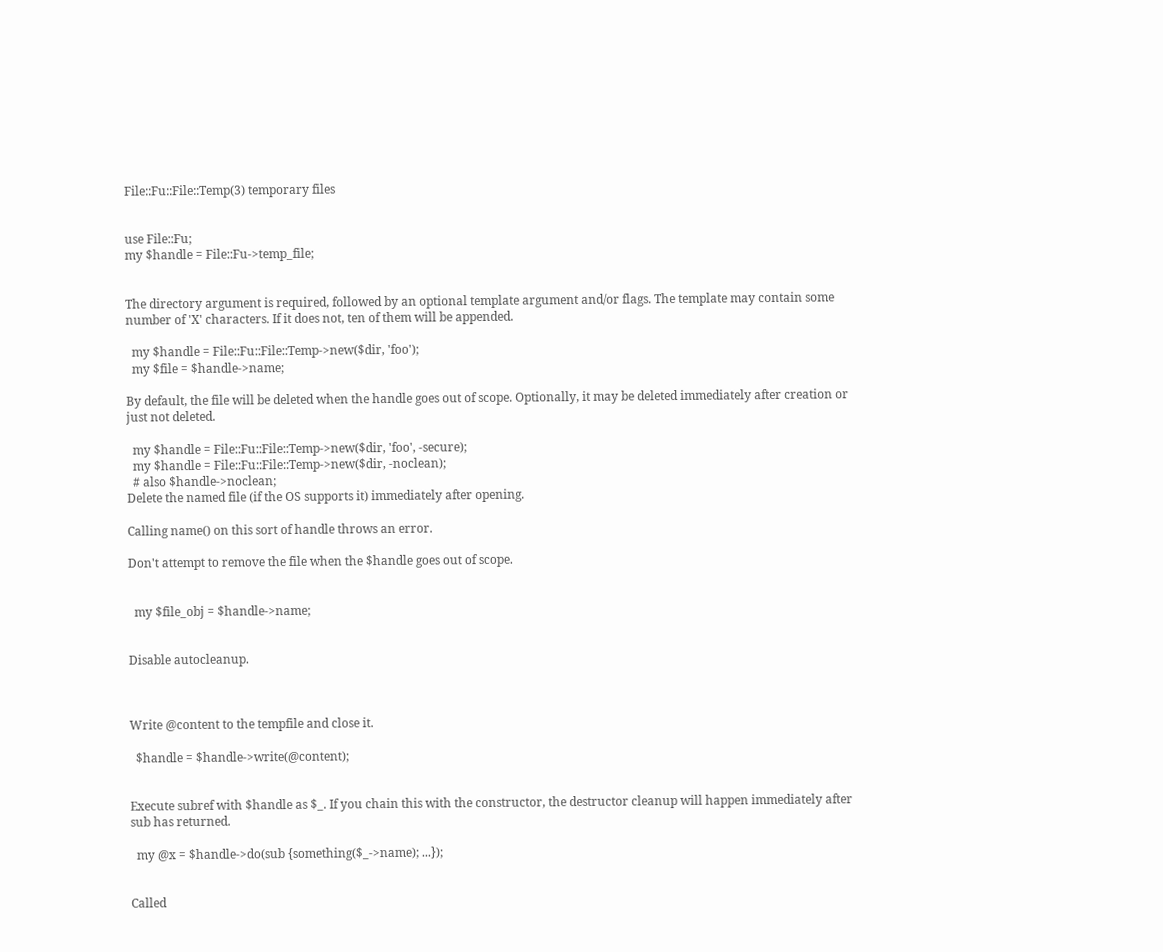File::Fu::File::Temp(3) temporary files


use File::Fu;
my $handle = File::Fu->temp_file;


The directory argument is required, followed by an optional template argument and/or flags. The template may contain some number of 'X' characters. If it does not, ten of them will be appended.

  my $handle = File::Fu::File::Temp->new($dir, 'foo');
  my $file = $handle->name;

By default, the file will be deleted when the handle goes out of scope. Optionally, it may be deleted immediately after creation or just not deleted.

  my $handle = File::Fu::File::Temp->new($dir, 'foo', -secure);
  my $handle = File::Fu::File::Temp->new($dir, -noclean);
  # also $handle->noclean;
Delete the named file (if the OS supports it) immediately after opening.

Calling name() on this sort of handle throws an error.

Don't attempt to remove the file when the $handle goes out of scope.


  my $file_obj = $handle->name;


Disable autocleanup.



Write @content to the tempfile and close it.

  $handle = $handle->write(@content);


Execute subref with $handle as $_. If you chain this with the constructor, the destructor cleanup will happen immediately after sub has returned.

  my @x = $handle->do(sub {something($_->name); ...});


Called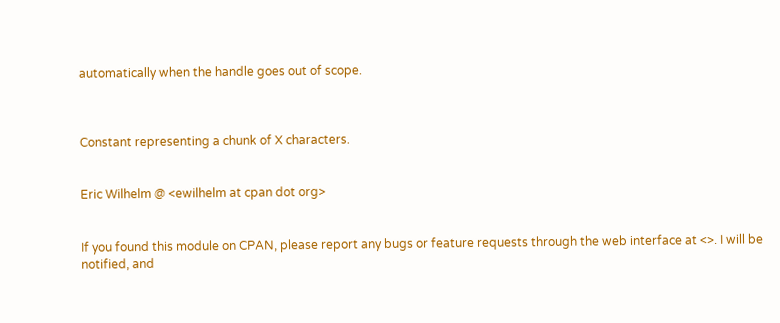automatically when the handle goes out of scope.



Constant representing a chunk of X characters.


Eric Wilhelm @ <ewilhelm at cpan dot org>


If you found this module on CPAN, please report any bugs or feature requests through the web interface at <>. I will be notified, and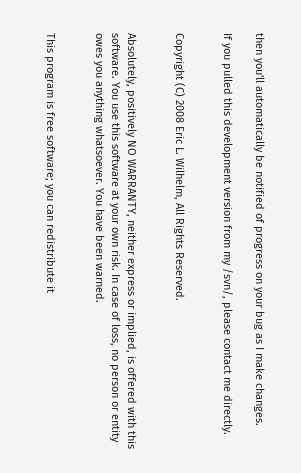then you'll automatically be notified of progress on your bug as I make changes.

If you pulled this development version from my /svn/, please contact me directly.


Copyright (C) 2008 Eric L. Wilhelm, All Rights Reserved.


Absolutely, positively NO WARRANTY, neither express or implied, is offered with this software. You use this software at your own risk. In case of loss, no person or entity owes you anything whatsoever. You have been warned.


This program is free software; you can redistribute it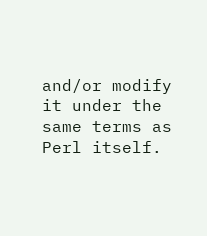and/or modify it under the same terms as Perl itself.